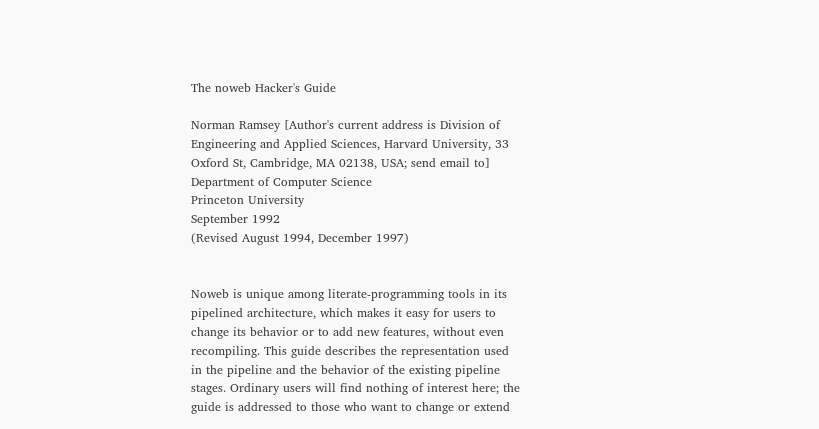The noweb Hacker's Guide

Norman Ramsey [Author's current address is Division of Engineering and Applied Sciences, Harvard University, 33 Oxford St, Cambridge, MA 02138, USA; send email to]
Department of Computer Science
Princeton University
September 1992
(Revised August 1994, December 1997)


Noweb is unique among literate-programming tools in its pipelined architecture, which makes it easy for users to change its behavior or to add new features, without even recompiling. This guide describes the representation used in the pipeline and the behavior of the existing pipeline stages. Ordinary users will find nothing of interest here; the guide is addressed to those who want to change or extend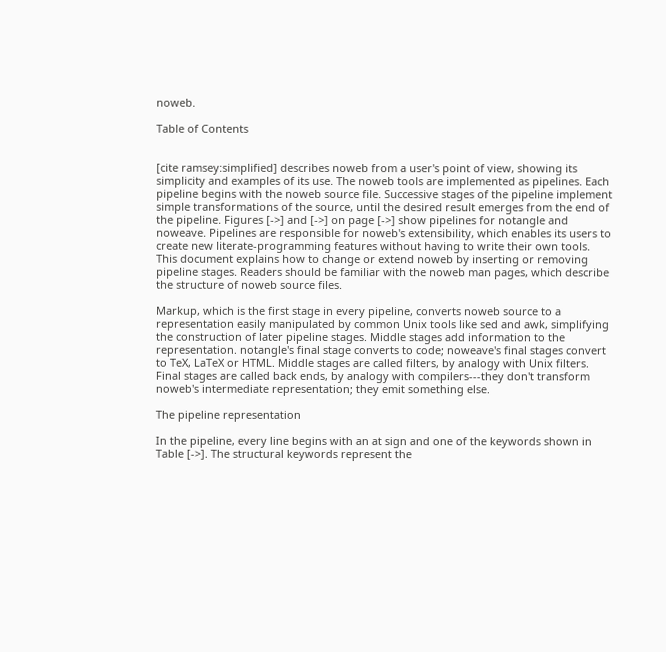noweb.

Table of Contents


[cite ramsey:simplified] describes noweb from a user's point of view, showing its simplicity and examples of its use. The noweb tools are implemented as pipelines. Each pipeline begins with the noweb source file. Successive stages of the pipeline implement simple transformations of the source, until the desired result emerges from the end of the pipeline. Figures [->] and [->] on page [->] show pipelines for notangle and noweave. Pipelines are responsible for noweb's extensibility, which enables its users to create new literate-programming features without having to write their own tools. This document explains how to change or extend noweb by inserting or removing pipeline stages. Readers should be familiar with the noweb man pages, which describe the structure of noweb source files.

Markup, which is the first stage in every pipeline, converts noweb source to a representation easily manipulated by common Unix tools like sed and awk, simplifying the construction of later pipeline stages. Middle stages add information to the representation. notangle's final stage converts to code; noweave's final stages convert to TeX, LaTeX or HTML. Middle stages are called filters, by analogy with Unix filters. Final stages are called back ends, by analogy with compilers---they don't transform noweb's intermediate representation; they emit something else.

The pipeline representation

In the pipeline, every line begins with an at sign and one of the keywords shown in Table [->]. The structural keywords represent the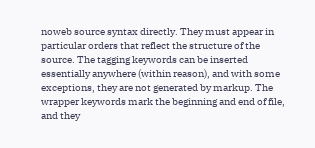noweb source syntax directly. They must appear in particular orders that reflect the structure of the source. The tagging keywords can be inserted essentially anywhere (within reason), and with some exceptions, they are not generated by markup. The wrapper keywords mark the beginning and end of file, and they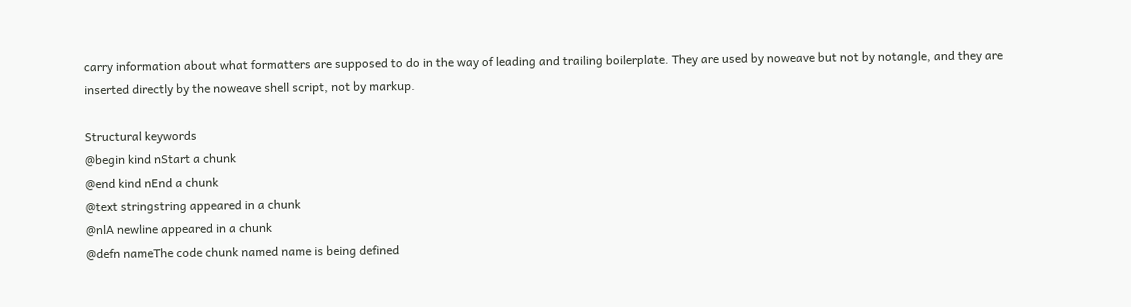carry information about what formatters are supposed to do in the way of leading and trailing boilerplate. They are used by noweave but not by notangle, and they are inserted directly by the noweave shell script, not by markup.

Structural keywords
@begin kind nStart a chunk
@end kind nEnd a chunk
@text stringstring appeared in a chunk
@nlA newline appeared in a chunk
@defn nameThe code chunk named name is being defined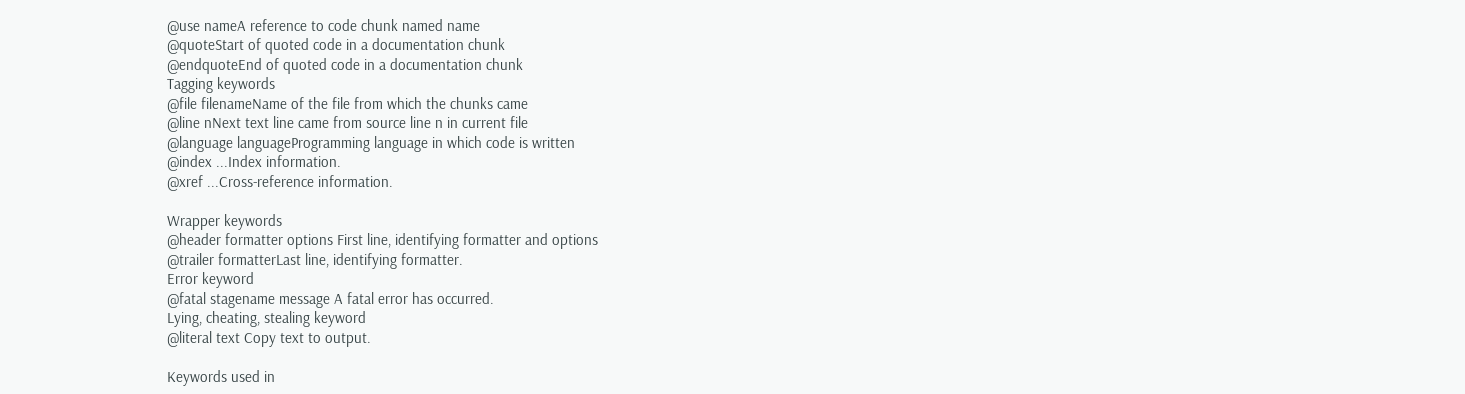@use nameA reference to code chunk named name
@quoteStart of quoted code in a documentation chunk
@endquoteEnd of quoted code in a documentation chunk
Tagging keywords
@file filenameName of the file from which the chunks came
@line nNext text line came from source line n in current file
@language languageProgramming language in which code is written
@index ...Index information.
@xref ...Cross-reference information.

Wrapper keywords
@header formatter options First line, identifying formatter and options
@trailer formatterLast line, identifying formatter.
Error keyword
@fatal stagename message A fatal error has occurred.
Lying, cheating, stealing keyword
@literal text Copy text to output.

Keywords used in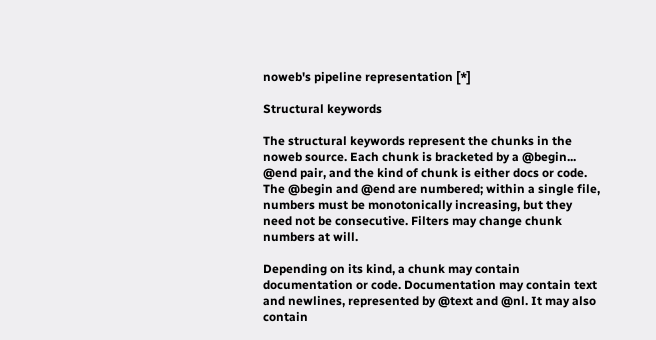noweb's pipeline representation [*]

Structural keywords

The structural keywords represent the chunks in the noweb source. Each chunk is bracketed by a @begin... @end pair, and the kind of chunk is either docs or code. The @begin and @end are numbered; within a single file, numbers must be monotonically increasing, but they need not be consecutive. Filters may change chunk numbers at will.

Depending on its kind, a chunk may contain documentation or code. Documentation may contain text and newlines, represented by @text and @nl. It may also contain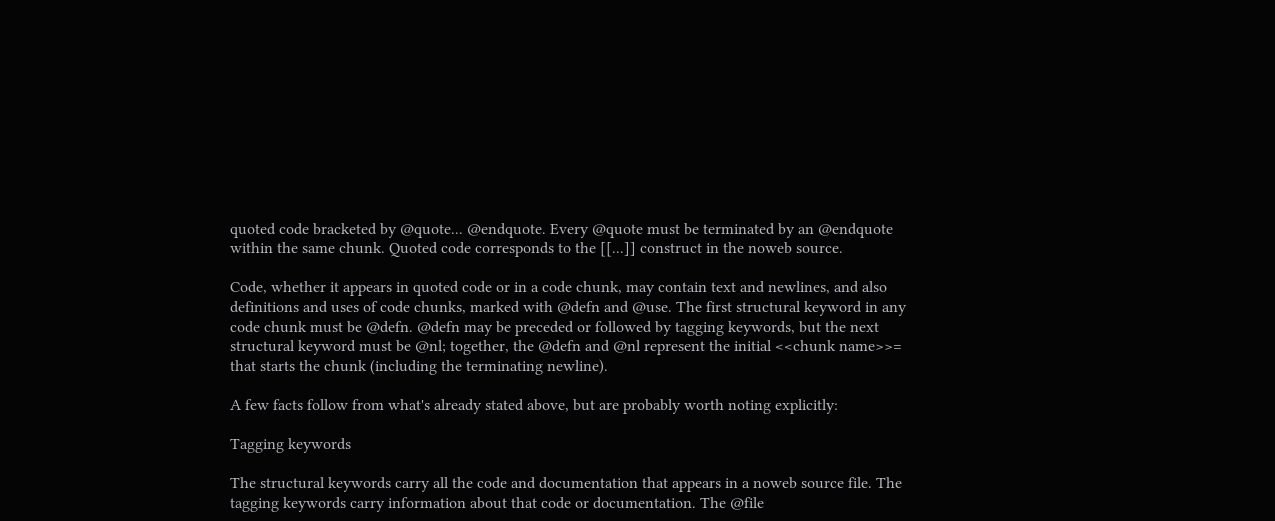quoted code bracketed by @quote... @endquote. Every @quote must be terminated by an @endquote within the same chunk. Quoted code corresponds to the [[...]] construct in the noweb source.

Code, whether it appears in quoted code or in a code chunk, may contain text and newlines, and also definitions and uses of code chunks, marked with @defn and @use. The first structural keyword in any code chunk must be @defn. @defn may be preceded or followed by tagging keywords, but the next structural keyword must be @nl; together, the @defn and @nl represent the initial <<chunk name>>= that starts the chunk (including the terminating newline).

A few facts follow from what's already stated above, but are probably worth noting explicitly:

Tagging keywords

The structural keywords carry all the code and documentation that appears in a noweb source file. The tagging keywords carry information about that code or documentation. The @file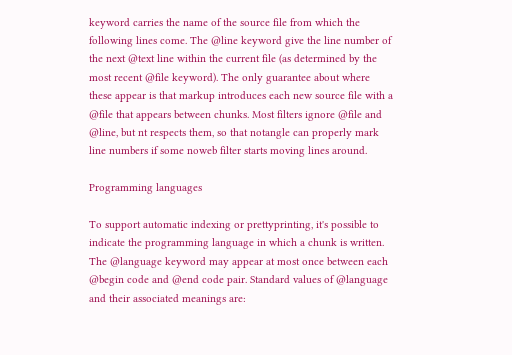keyword carries the name of the source file from which the following lines come. The @line keyword give the line number of the next @text line within the current file (as determined by the most recent @file keyword). The only guarantee about where these appear is that markup introduces each new source file with a @file that appears between chunks. Most filters ignore @file and @line, but nt respects them, so that notangle can properly mark line numbers if some noweb filter starts moving lines around.

Programming languages

To support automatic indexing or prettyprinting, it's possible to indicate the programming language in which a chunk is written. The @language keyword may appear at most once between each @begin code and @end code pair. Standard values of @language and their associated meanings are: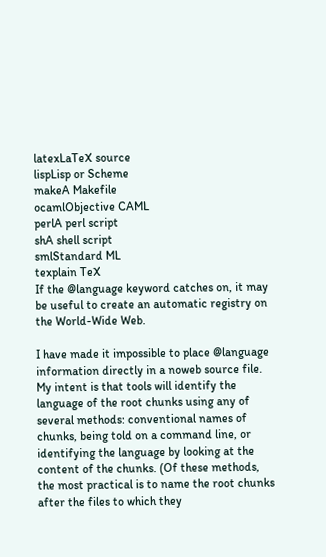latexLaTeX source
lispLisp or Scheme
makeA Makefile
ocamlObjective CAML
perlA perl script
shA shell script
smlStandard ML
texplain TeX
If the @language keyword catches on, it may be useful to create an automatic registry on the World-Wide Web.

I have made it impossible to place @language information directly in a noweb source file. My intent is that tools will identify the language of the root chunks using any of several methods: conventional names of chunks, being told on a command line, or identifying the language by looking at the content of the chunks. (Of these methods, the most practical is to name the root chunks after the files to which they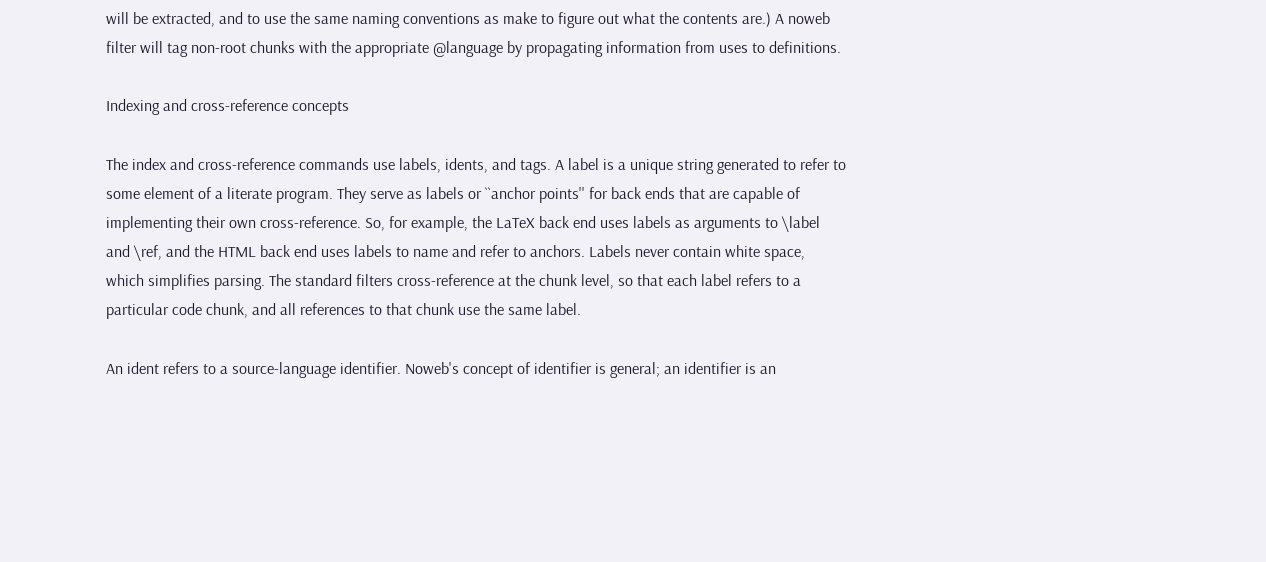will be extracted, and to use the same naming conventions as make to figure out what the contents are.) A noweb filter will tag non-root chunks with the appropriate @language by propagating information from uses to definitions.

Indexing and cross-reference concepts

The index and cross-reference commands use labels, idents, and tags. A label is a unique string generated to refer to some element of a literate program. They serve as labels or ``anchor points'' for back ends that are capable of implementing their own cross-reference. So, for example, the LaTeX back end uses labels as arguments to \label and \ref, and the HTML back end uses labels to name and refer to anchors. Labels never contain white space, which simplifies parsing. The standard filters cross-reference at the chunk level, so that each label refers to a particular code chunk, and all references to that chunk use the same label.

An ident refers to a source-language identifier. Noweb's concept of identifier is general; an identifier is an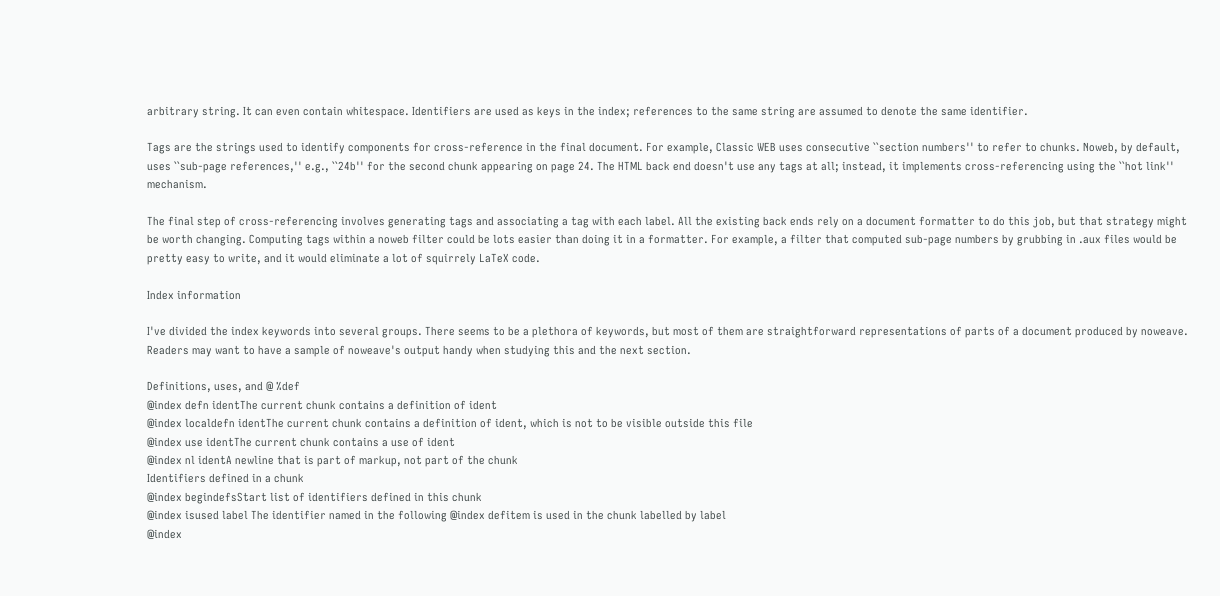arbitrary string. It can even contain whitespace. Identifiers are used as keys in the index; references to the same string are assumed to denote the same identifier.

Tags are the strings used to identify components for cross-reference in the final document. For example, Classic WEB uses consecutive ``section numbers'' to refer to chunks. Noweb, by default, uses ``sub-page references,'' e.g., ``24b'' for the second chunk appearing on page 24. The HTML back end doesn't use any tags at all; instead, it implements cross-referencing using the ``hot link'' mechanism.

The final step of cross-referencing involves generating tags and associating a tag with each label. All the existing back ends rely on a document formatter to do this job, but that strategy might be worth changing. Computing tags within a noweb filter could be lots easier than doing it in a formatter. For example, a filter that computed sub-page numbers by grubbing in .aux files would be pretty easy to write, and it would eliminate a lot of squirrely LaTeX code.

Index information

I've divided the index keywords into several groups. There seems to be a plethora of keywords, but most of them are straightforward representations of parts of a document produced by noweave. Readers may want to have a sample of noweave's output handy when studying this and the next section.

Definitions, uses, and @ %def
@index defn identThe current chunk contains a definition of ident
@index localdefn identThe current chunk contains a definition of ident, which is not to be visible outside this file
@index use identThe current chunk contains a use of ident
@index nl identA newline that is part of markup, not part of the chunk
Identifiers defined in a chunk
@index begindefsStart list of identifiers defined in this chunk
@index isused label The identifier named in the following @index defitem is used in the chunk labelled by label
@index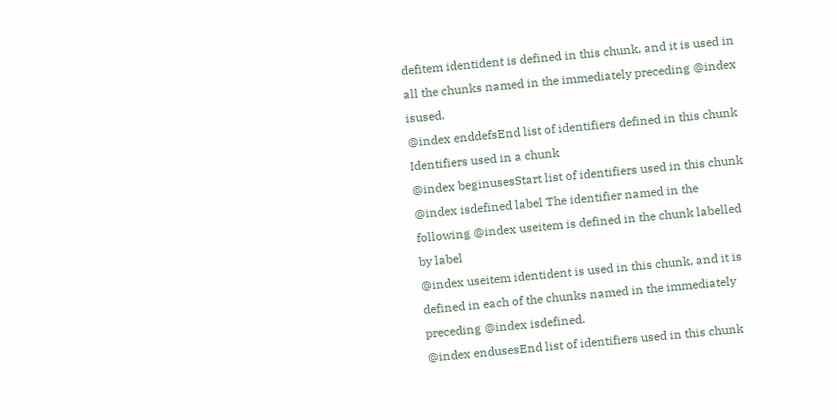defitem identident is defined in this chunk, and it is used in all the chunks named in the immediately preceding @index isused.
@index enddefsEnd list of identifiers defined in this chunk
Identifiers used in a chunk
@index beginusesStart list of identifiers used in this chunk
@index isdefined label The identifier named in the following @index useitem is defined in the chunk labelled by label
@index useitem identident is used in this chunk, and it is defined in each of the chunks named in the immediately preceding @index isdefined.
@index endusesEnd list of identifiers used in this chunk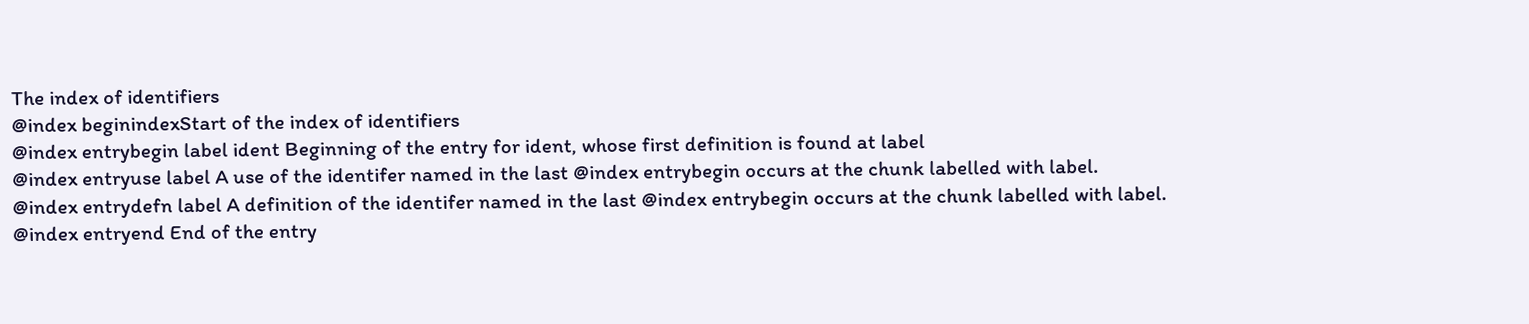The index of identifiers
@index beginindexStart of the index of identifiers
@index entrybegin label ident Beginning of the entry for ident, whose first definition is found at label
@index entryuse label A use of the identifer named in the last @index entrybegin occurs at the chunk labelled with label.
@index entrydefn label A definition of the identifer named in the last @index entrybegin occurs at the chunk labelled with label.
@index entryend End of the entry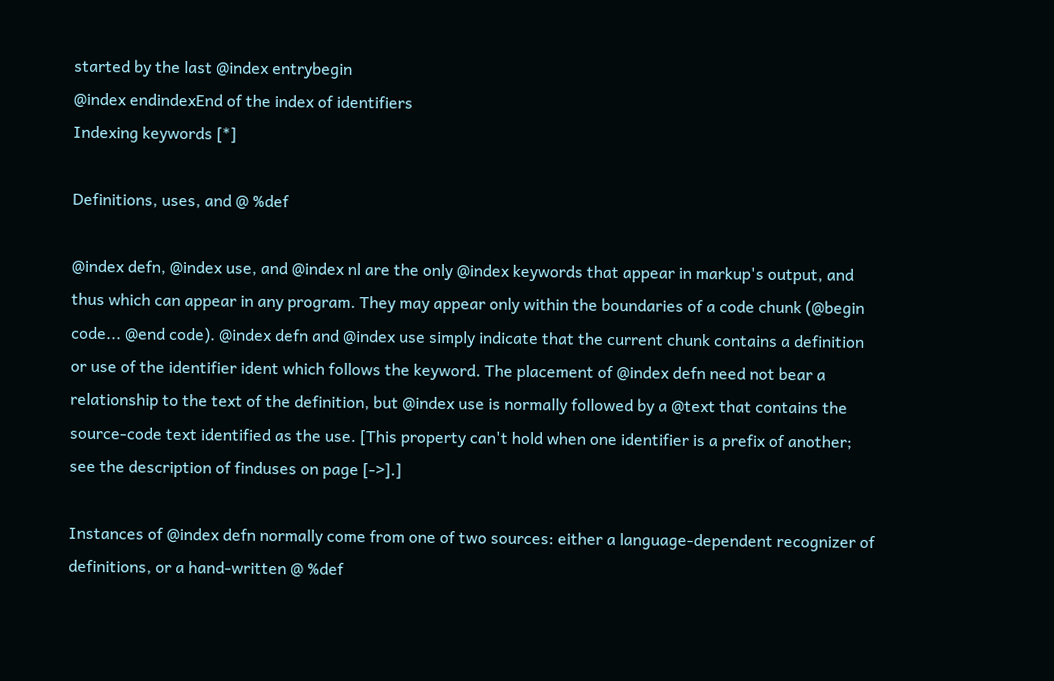started by the last @index entrybegin
@index endindexEnd of the index of identifiers
Indexing keywords [*]

Definitions, uses, and @ %def

@index defn, @index use, and @index nl are the only @index keywords that appear in markup's output, and thus which can appear in any program. They may appear only within the boundaries of a code chunk (@begin code... @end code). @index defn and @index use simply indicate that the current chunk contains a definition or use of the identifier ident which follows the keyword. The placement of @index defn need not bear a relationship to the text of the definition, but @index use is normally followed by a @text that contains the source-code text identified as the use. [This property can't hold when one identifier is a prefix of another; see the description of finduses on page [->].]

Instances of @index defn normally come from one of two sources: either a language-dependent recognizer of definitions, or a hand-written @ %def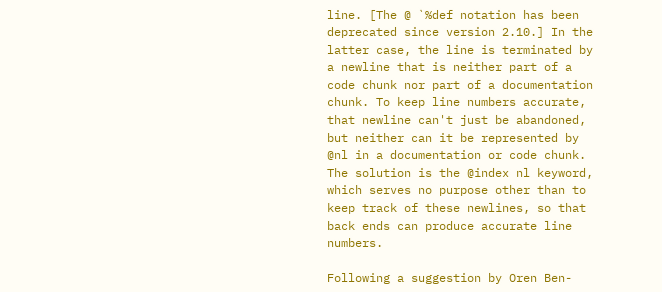line. [The @ `%def notation has been deprecated since version 2.10.] In the latter case, the line is terminated by a newline that is neither part of a code chunk nor part of a documentation chunk. To keep line numbers accurate, that newline can't just be abandoned, but neither can it be represented by @nl in a documentation or code chunk. The solution is the @index nl keyword, which serves no purpose other than to keep track of these newlines, so that back ends can produce accurate line numbers.

Following a suggestion by Oren Ben-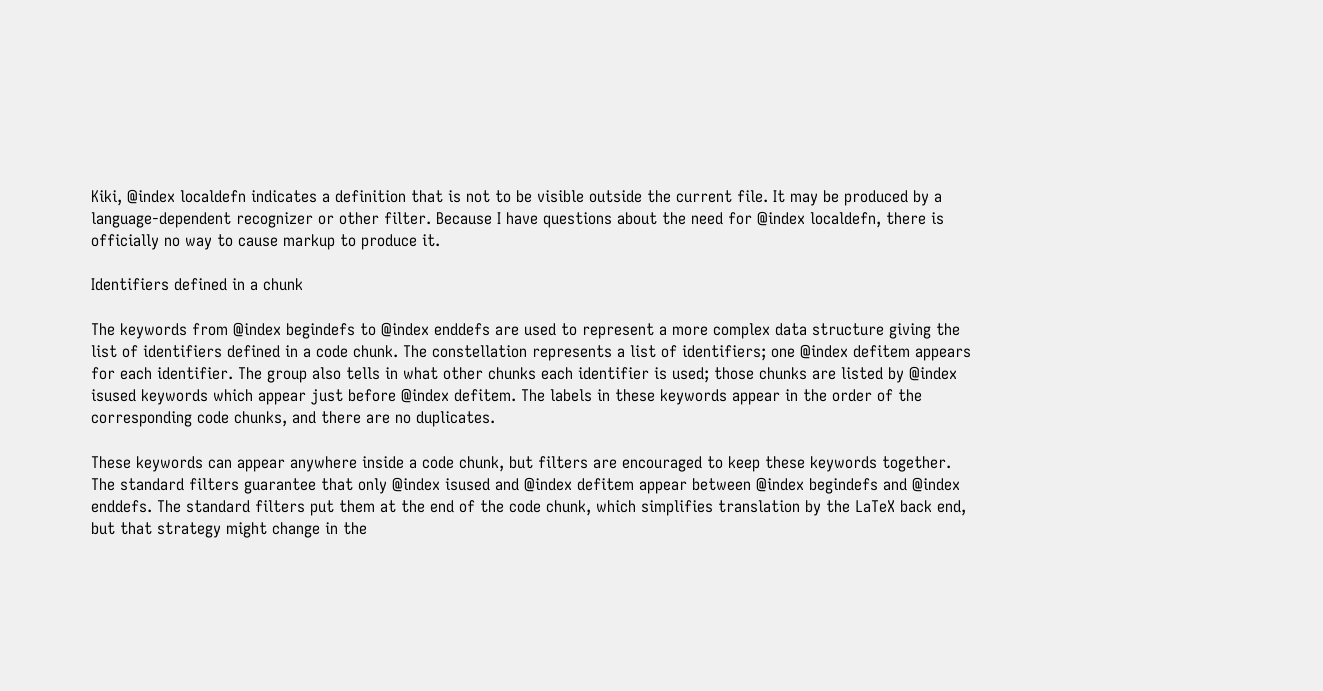Kiki, @index localdefn indicates a definition that is not to be visible outside the current file. It may be produced by a language-dependent recognizer or other filter. Because I have questions about the need for @index localdefn, there is officially no way to cause markup to produce it.

Identifiers defined in a chunk

The keywords from @index begindefs to @index enddefs are used to represent a more complex data structure giving the list of identifiers defined in a code chunk. The constellation represents a list of identifiers; one @index defitem appears for each identifier. The group also tells in what other chunks each identifier is used; those chunks are listed by @index isused keywords which appear just before @index defitem. The labels in these keywords appear in the order of the corresponding code chunks, and there are no duplicates.

These keywords can appear anywhere inside a code chunk, but filters are encouraged to keep these keywords together. The standard filters guarantee that only @index isused and @index defitem appear between @index begindefs and @index enddefs. The standard filters put them at the end of the code chunk, which simplifies translation by the LaTeX back end, but that strategy might change in the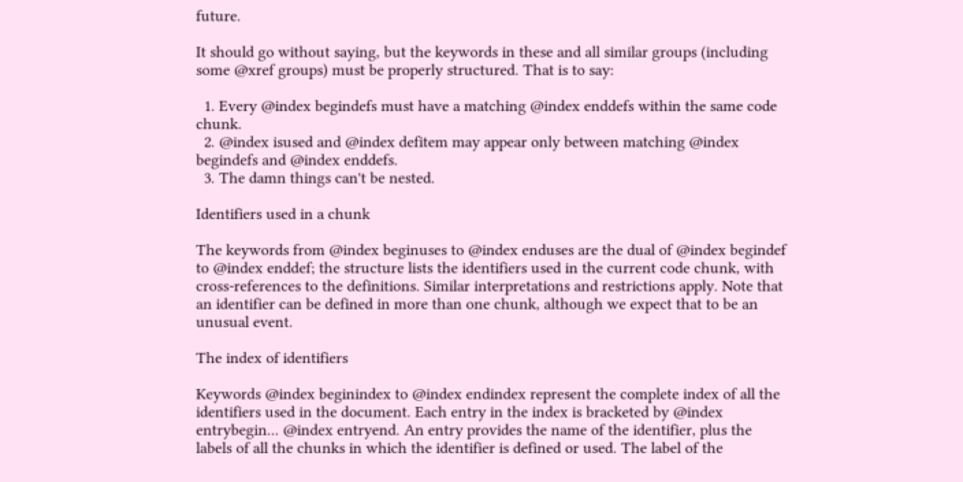future.

It should go without saying, but the keywords in these and all similar groups (including some @xref groups) must be properly structured. That is to say:

  1. Every @index begindefs must have a matching @index enddefs within the same code chunk.
  2. @index isused and @index defitem may appear only between matching @index begindefs and @index enddefs.
  3. The damn things can't be nested.

Identifiers used in a chunk

The keywords from @index beginuses to @index enduses are the dual of @index begindef to @index enddef; the structure lists the identifiers used in the current code chunk, with cross-references to the definitions. Similar interpretations and restrictions apply. Note that an identifier can be defined in more than one chunk, although we expect that to be an unusual event.

The index of identifiers

Keywords @index beginindex to @index endindex represent the complete index of all the identifiers used in the document. Each entry in the index is bracketed by @index entrybegin... @index entryend. An entry provides the name of the identifier, plus the labels of all the chunks in which the identifier is defined or used. The label of the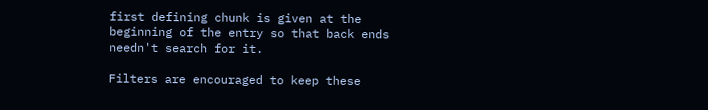first defining chunk is given at the beginning of the entry so that back ends needn't search for it.

Filters are encouraged to keep these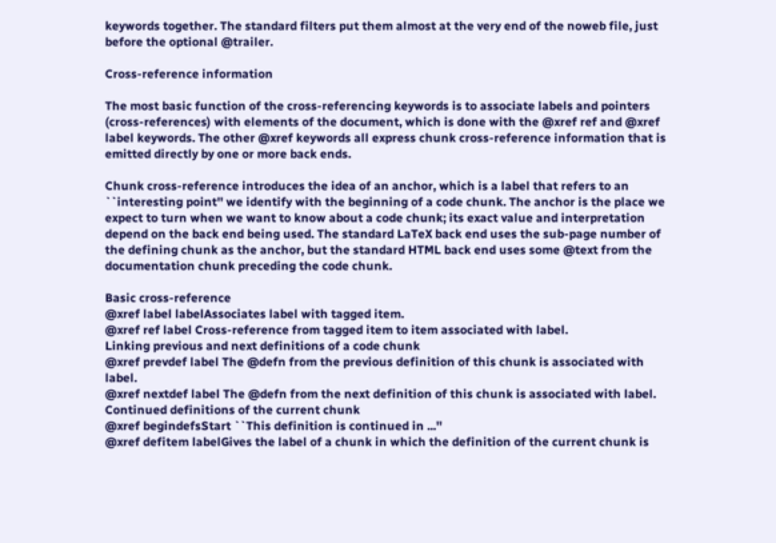keywords together. The standard filters put them almost at the very end of the noweb file, just before the optional @trailer.

Cross-reference information

The most basic function of the cross-referencing keywords is to associate labels and pointers (cross-references) with elements of the document, which is done with the @xref ref and @xref label keywords. The other @xref keywords all express chunk cross-reference information that is emitted directly by one or more back ends.

Chunk cross-reference introduces the idea of an anchor, which is a label that refers to an ``interesting point'' we identify with the beginning of a code chunk. The anchor is the place we expect to turn when we want to know about a code chunk; its exact value and interpretation depend on the back end being used. The standard LaTeX back end uses the sub-page number of the defining chunk as the anchor, but the standard HTML back end uses some @text from the documentation chunk preceding the code chunk.

Basic cross-reference
@xref label labelAssociates label with tagged item.
@xref ref label Cross-reference from tagged item to item associated with label.
Linking previous and next definitions of a code chunk
@xref prevdef label The @defn from the previous definition of this chunk is associated with label.
@xref nextdef label The @defn from the next definition of this chunk is associated with label.
Continued definitions of the current chunk
@xref begindefsStart ``This definition is continued in ...''
@xref defitem labelGives the label of a chunk in which the definition of the current chunk is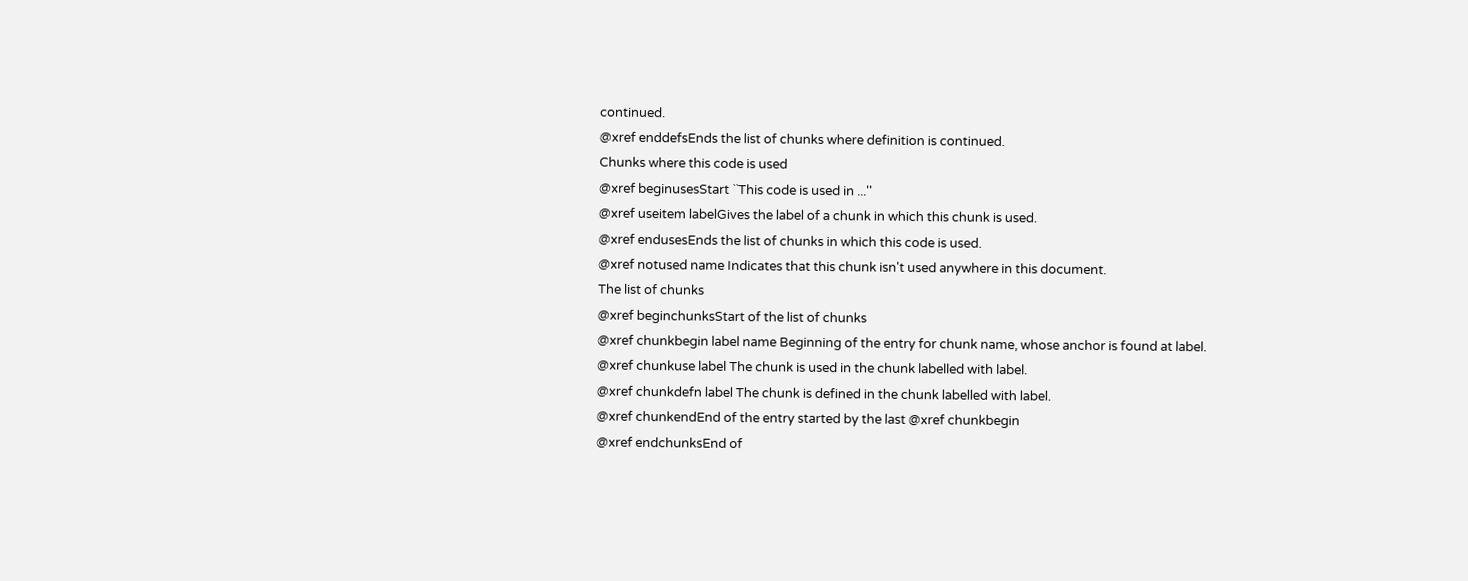continued.
@xref enddefsEnds the list of chunks where definition is continued.
Chunks where this code is used
@xref beginusesStart ``This code is used in ...''
@xref useitem labelGives the label of a chunk in which this chunk is used.
@xref endusesEnds the list of chunks in which this code is used.
@xref notused name Indicates that this chunk isn't used anywhere in this document.
The list of chunks
@xref beginchunksStart of the list of chunks
@xref chunkbegin label name Beginning of the entry for chunk name, whose anchor is found at label.
@xref chunkuse label The chunk is used in the chunk labelled with label.
@xref chunkdefn label The chunk is defined in the chunk labelled with label.
@xref chunkendEnd of the entry started by the last @xref chunkbegin
@xref endchunksEnd of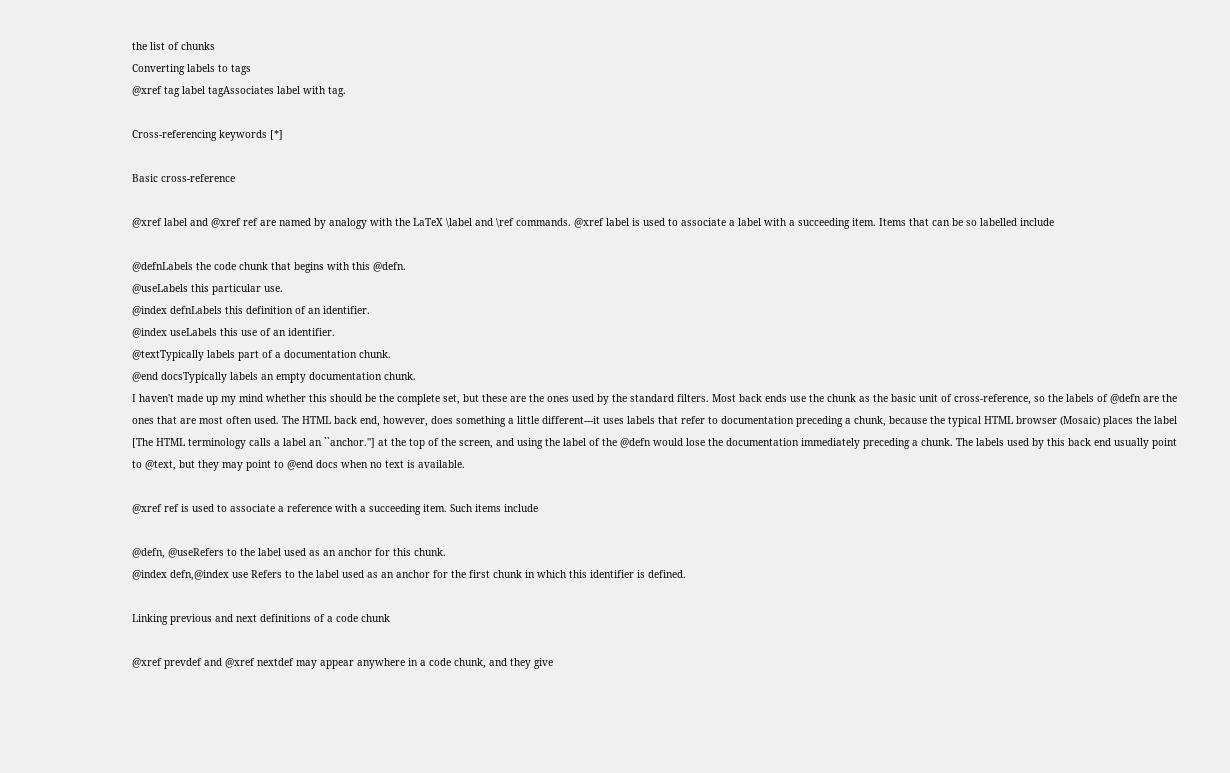the list of chunks
Converting labels to tags
@xref tag label tagAssociates label with tag.

Cross-referencing keywords [*]

Basic cross-reference

@xref label and @xref ref are named by analogy with the LaTeX \label and \ref commands. @xref label is used to associate a label with a succeeding item. Items that can be so labelled include

@defnLabels the code chunk that begins with this @defn.
@useLabels this particular use.
@index defnLabels this definition of an identifier.
@index useLabels this use of an identifier.
@textTypically labels part of a documentation chunk.
@end docsTypically labels an empty documentation chunk.
I haven't made up my mind whether this should be the complete set, but these are the ones used by the standard filters. Most back ends use the chunk as the basic unit of cross-reference, so the labels of @defn are the ones that are most often used. The HTML back end, however, does something a little different---it uses labels that refer to documentation preceding a chunk, because the typical HTML browser (Mosaic) places the label [The HTML terminology calls a label an ``anchor.''] at the top of the screen, and using the label of the @defn would lose the documentation immediately preceding a chunk. The labels used by this back end usually point to @text, but they may point to @end docs when no text is available.

@xref ref is used to associate a reference with a succeeding item. Such items include

@defn, @useRefers to the label used as an anchor for this chunk.
@index defn,@index use Refers to the label used as an anchor for the first chunk in which this identifier is defined.

Linking previous and next definitions of a code chunk

@xref prevdef and @xref nextdef may appear anywhere in a code chunk, and they give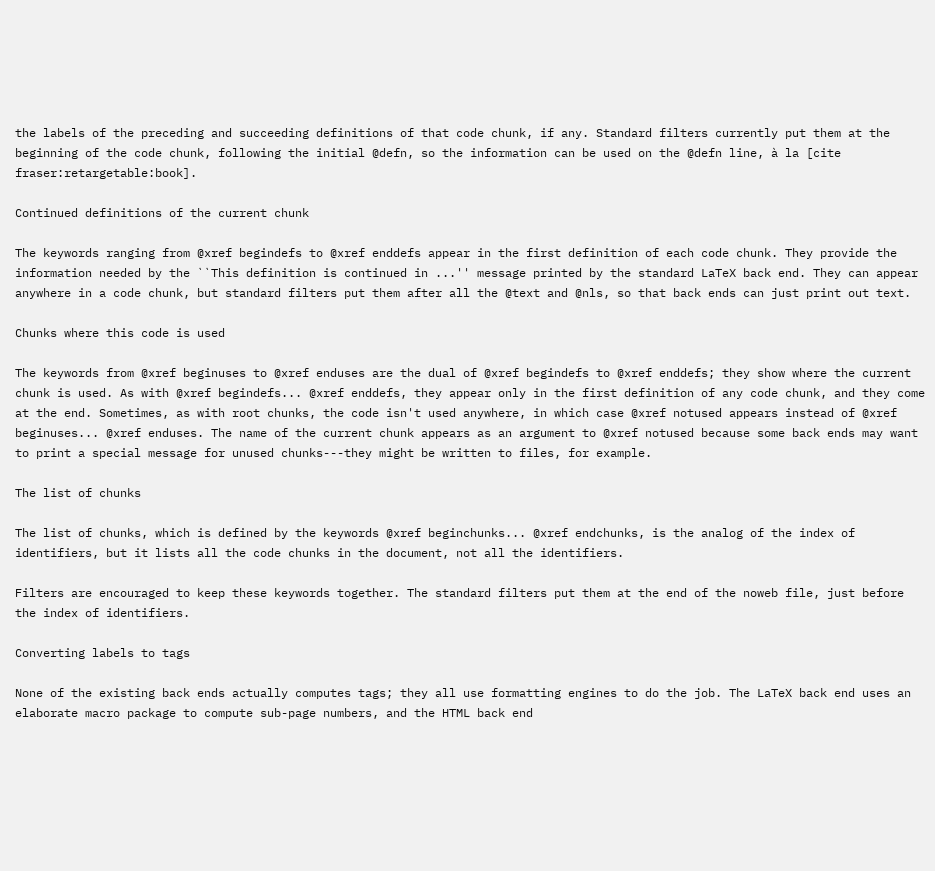the labels of the preceding and succeeding definitions of that code chunk, if any. Standard filters currently put them at the beginning of the code chunk, following the initial @defn, so the information can be used on the @defn line, à la [cite fraser:retargetable:book].

Continued definitions of the current chunk

The keywords ranging from @xref begindefs to @xref enddefs appear in the first definition of each code chunk. They provide the information needed by the ``This definition is continued in ...'' message printed by the standard LaTeX back end. They can appear anywhere in a code chunk, but standard filters put them after all the @text and @nls, so that back ends can just print out text.

Chunks where this code is used

The keywords from @xref beginuses to @xref enduses are the dual of @xref begindefs to @xref enddefs; they show where the current chunk is used. As with @xref begindefs... @xref enddefs, they appear only in the first definition of any code chunk, and they come at the end. Sometimes, as with root chunks, the code isn't used anywhere, in which case @xref notused appears instead of @xref beginuses... @xref enduses. The name of the current chunk appears as an argument to @xref notused because some back ends may want to print a special message for unused chunks---they might be written to files, for example.

The list of chunks

The list of chunks, which is defined by the keywords @xref beginchunks... @xref endchunks, is the analog of the index of identifiers, but it lists all the code chunks in the document, not all the identifiers.

Filters are encouraged to keep these keywords together. The standard filters put them at the end of the noweb file, just before the index of identifiers.

Converting labels to tags

None of the existing back ends actually computes tags; they all use formatting engines to do the job. The LaTeX back end uses an elaborate macro package to compute sub-page numbers, and the HTML back end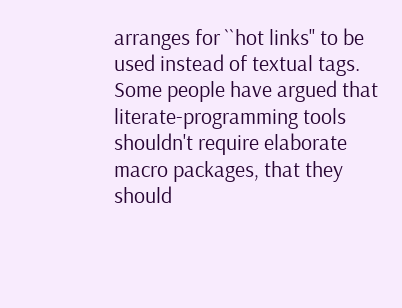arranges for ``hot links'' to be used instead of textual tags. Some people have argued that literate-programming tools shouldn't require elaborate macro packages, that they should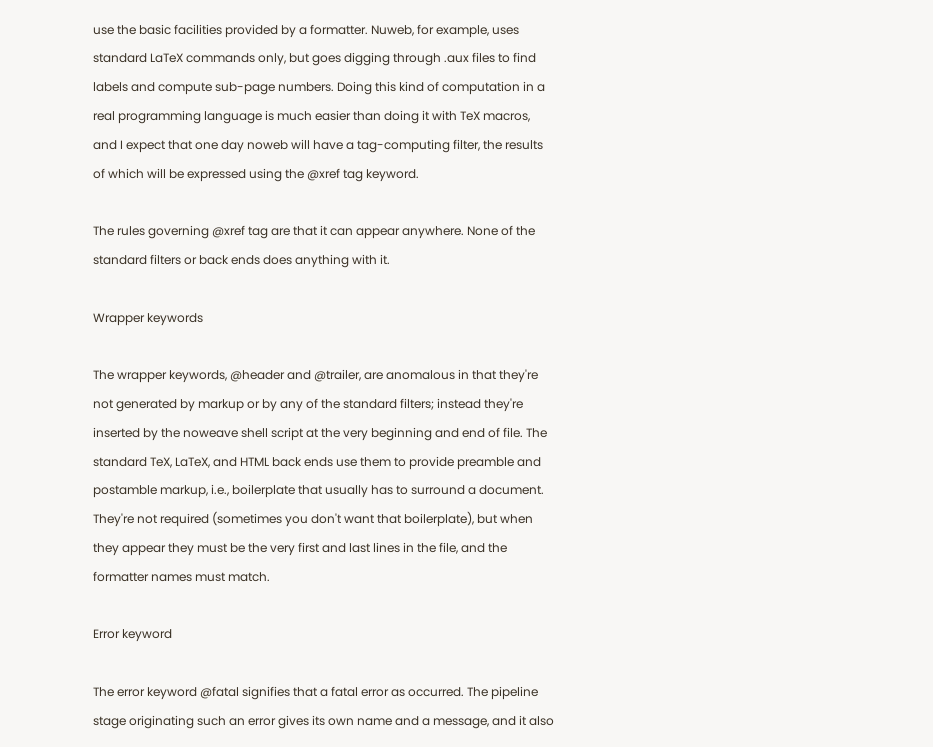use the basic facilities provided by a formatter. Nuweb, for example, uses standard LaTeX commands only, but goes digging through .aux files to find labels and compute sub-page numbers. Doing this kind of computation in a real programming language is much easier than doing it with TeX macros, and I expect that one day noweb will have a tag-computing filter, the results of which will be expressed using the @xref tag keyword.

The rules governing @xref tag are that it can appear anywhere. None of the standard filters or back ends does anything with it.

Wrapper keywords

The wrapper keywords, @header and @trailer, are anomalous in that they're not generated by markup or by any of the standard filters; instead they're inserted by the noweave shell script at the very beginning and end of file. The standard TeX, LaTeX, and HTML back ends use them to provide preamble and postamble markup, i.e., boilerplate that usually has to surround a document. They're not required (sometimes you don't want that boilerplate), but when they appear they must be the very first and last lines in the file, and the formatter names must match.

Error keyword

The error keyword @fatal signifies that a fatal error as occurred. The pipeline stage originating such an error gives its own name and a message, and it also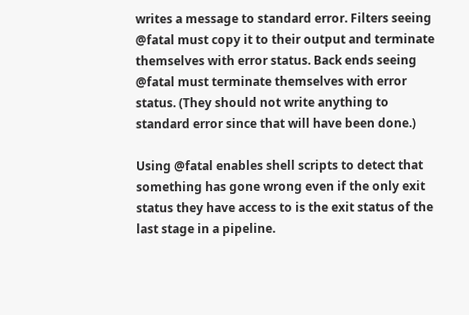writes a message to standard error. Filters seeing @fatal must copy it to their output and terminate themselves with error status. Back ends seeing @fatal must terminate themselves with error status. (They should not write anything to standard error since that will have been done.)

Using @fatal enables shell scripts to detect that something has gone wrong even if the only exit status they have access to is the exit status of the last stage in a pipeline.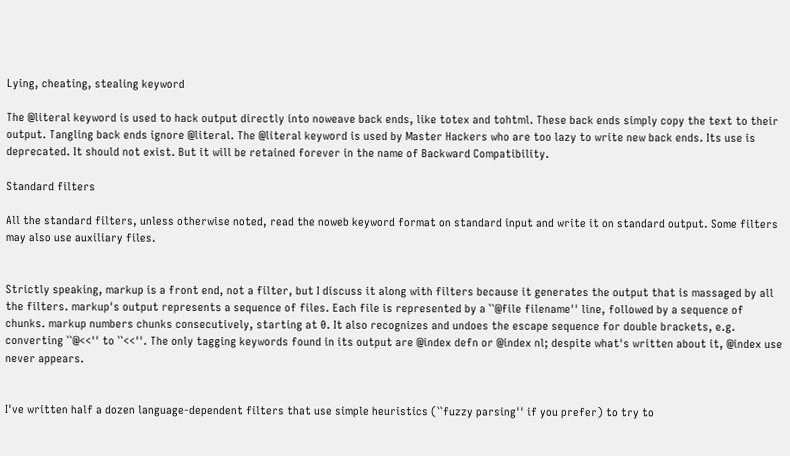Lying, cheating, stealing keyword

The @literal keyword is used to hack output directly into noweave back ends, like totex and tohtml. These back ends simply copy the text to their output. Tangling back ends ignore @literal. The @literal keyword is used by Master Hackers who are too lazy to write new back ends. Its use is deprecated. It should not exist. But it will be retained forever in the name of Backward Compatibility.

Standard filters

All the standard filters, unless otherwise noted, read the noweb keyword format on standard input and write it on standard output. Some filters may also use auxiliary files.


Strictly speaking, markup is a front end, not a filter, but I discuss it along with filters because it generates the output that is massaged by all the filters. markup's output represents a sequence of files. Each file is represented by a ``@file filename'' line, followed by a sequence of chunks. markup numbers chunks consecutively, starting at 0. It also recognizes and undoes the escape sequence for double brackets, e.g. converting ``@<<'' to ``<<''. The only tagging keywords found in its output are @index defn or @index nl; despite what's written about it, @index use never appears.


I've written half a dozen language-dependent filters that use simple heuristics (``fuzzy parsing'' if you prefer) to try to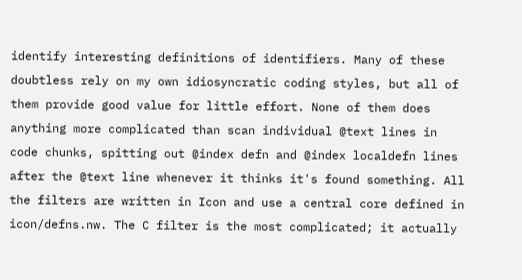identify interesting definitions of identifiers. Many of these doubtless rely on my own idiosyncratic coding styles, but all of them provide good value for little effort. None of them does anything more complicated than scan individual @text lines in code chunks, spitting out @index defn and @index localdefn lines after the @text line whenever it thinks it's found something. All the filters are written in Icon and use a central core defined in icon/defns.nw. The C filter is the most complicated; it actually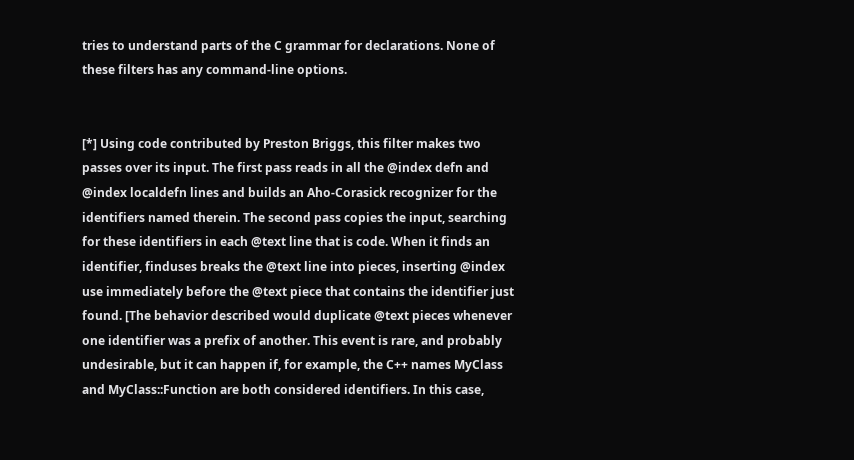tries to understand parts of the C grammar for declarations. None of these filters has any command-line options.


[*] Using code contributed by Preston Briggs, this filter makes two passes over its input. The first pass reads in all the @index defn and @index localdefn lines and builds an Aho-Corasick recognizer for the identifiers named therein. The second pass copies the input, searching for these identifiers in each @text line that is code. When it finds an identifier, finduses breaks the @text line into pieces, inserting @index use immediately before the @text piece that contains the identifier just found. [The behavior described would duplicate @text pieces whenever one identifier was a prefix of another. This event is rare, and probably undesirable, but it can happen if, for example, the C++ names MyClass and MyClass::Function are both considered identifiers. In this case,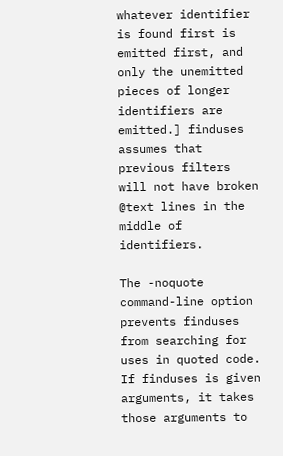whatever identifier is found first is emitted first, and only the unemitted pieces of longer identifiers are emitted.] finduses assumes that previous filters will not have broken @text lines in the middle of identifiers.

The -noquote command-line option prevents finduses from searching for uses in quoted code. If finduses is given arguments, it takes those arguments to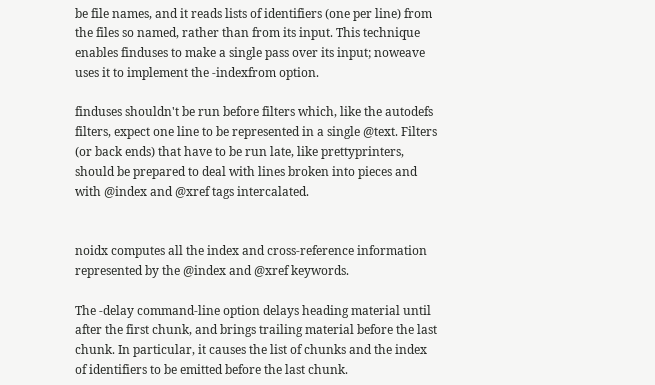be file names, and it reads lists of identifiers (one per line) from the files so named, rather than from its input. This technique enables finduses to make a single pass over its input; noweave uses it to implement the -indexfrom option.

finduses shouldn't be run before filters which, like the autodefs filters, expect one line to be represented in a single @text. Filters (or back ends) that have to be run late, like prettyprinters, should be prepared to deal with lines broken into pieces and with @index and @xref tags intercalated.


noidx computes all the index and cross-reference information represented by the @index and @xref keywords.

The -delay command-line option delays heading material until after the first chunk, and brings trailing material before the last chunk. In particular, it causes the list of chunks and the index of identifiers to be emitted before the last chunk.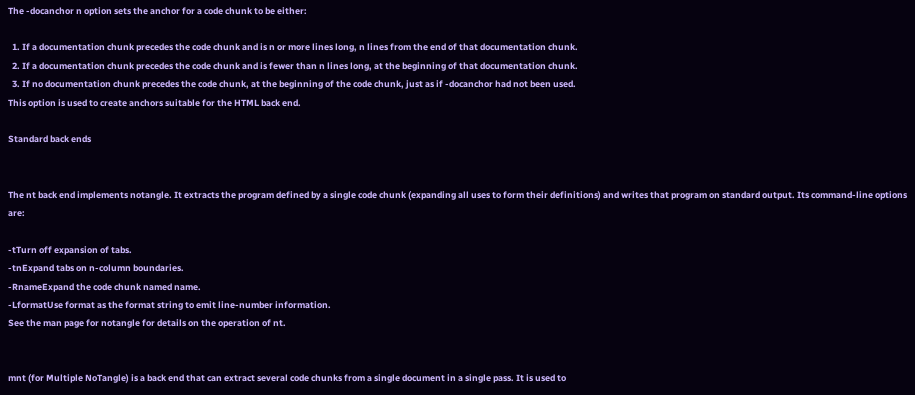The -docanchor n option sets the anchor for a code chunk to be either:

  1. If a documentation chunk precedes the code chunk and is n or more lines long, n lines from the end of that documentation chunk.
  2. If a documentation chunk precedes the code chunk and is fewer than n lines long, at the beginning of that documentation chunk.
  3. If no documentation chunk precedes the code chunk, at the beginning of the code chunk, just as if -docanchor had not been used.
This option is used to create anchors suitable for the HTML back end.

Standard back ends


The nt back end implements notangle. It extracts the program defined by a single code chunk (expanding all uses to form their definitions) and writes that program on standard output. Its command-line options are:

-tTurn off expansion of tabs.
-tnExpand tabs on n-column boundaries.
-RnameExpand the code chunk named name.
-LformatUse format as the format string to emit line-number information.
See the man page for notangle for details on the operation of nt.


mnt (for Multiple NoTangle) is a back end that can extract several code chunks from a single document in a single pass. It is used to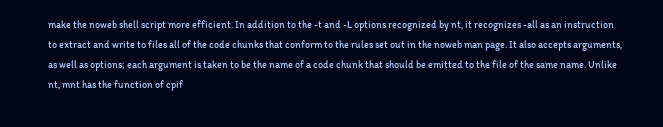make the noweb shell script more efficient. In addition to the -t and -L options recognized by nt, it recognizes -all as an instruction to extract and write to files all of the code chunks that conform to the rules set out in the noweb man page. It also accepts arguments, as well as options; each argument is taken to be the name of a code chunk that should be emitted to the file of the same name. Unlike nt, mnt has the function of cpif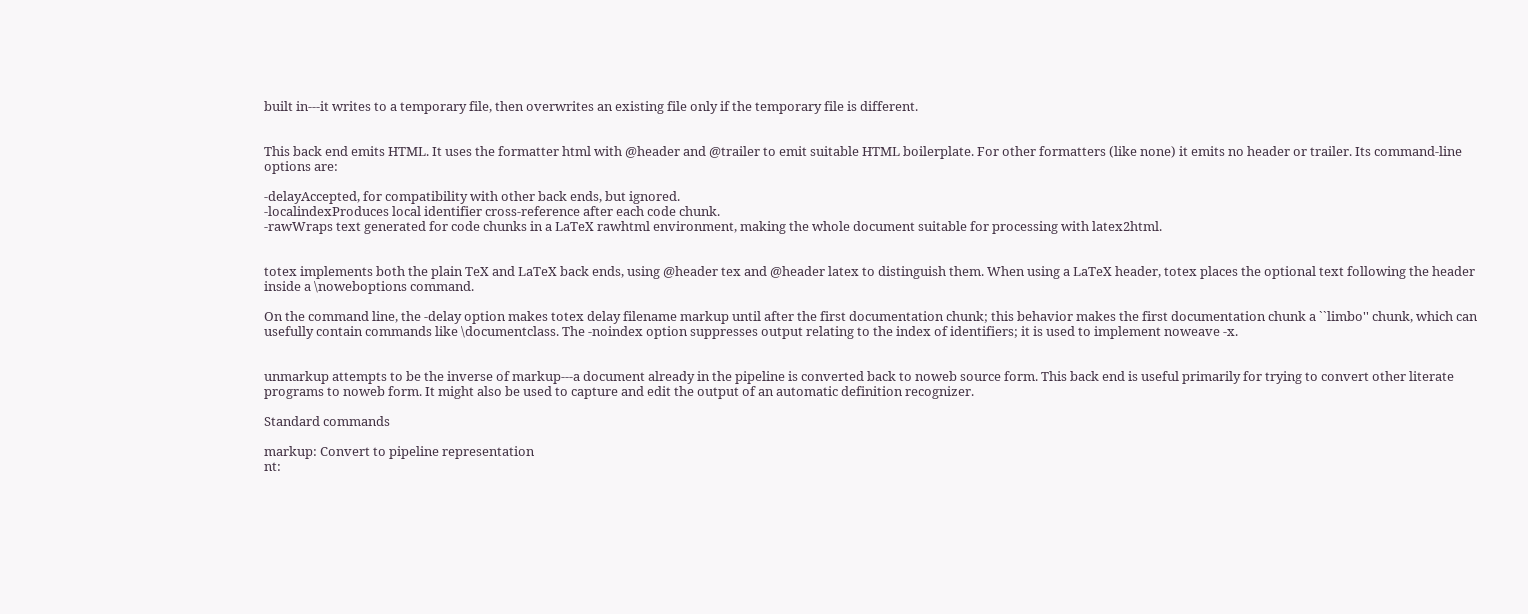built in---it writes to a temporary file, then overwrites an existing file only if the temporary file is different.


This back end emits HTML. It uses the formatter html with @header and @trailer to emit suitable HTML boilerplate. For other formatters (like none) it emits no header or trailer. Its command-line options are:

-delayAccepted, for compatibility with other back ends, but ignored.
-localindexProduces local identifier cross-reference after each code chunk.
-rawWraps text generated for code chunks in a LaTeX rawhtml environment, making the whole document suitable for processing with latex2html.


totex implements both the plain TeX and LaTeX back ends, using @header tex and @header latex to distinguish them. When using a LaTeX header, totex places the optional text following the header inside a \noweboptions command.

On the command line, the -delay option makes totex delay filename markup until after the first documentation chunk; this behavior makes the first documentation chunk a ``limbo'' chunk, which can usefully contain commands like \documentclass. The -noindex option suppresses output relating to the index of identifiers; it is used to implement noweave -x.


unmarkup attempts to be the inverse of markup---a document already in the pipeline is converted back to noweb source form. This back end is useful primarily for trying to convert other literate programs to noweb form. It might also be used to capture and edit the output of an automatic definition recognizer.

Standard commands

markup: Convert to pipeline representation
nt: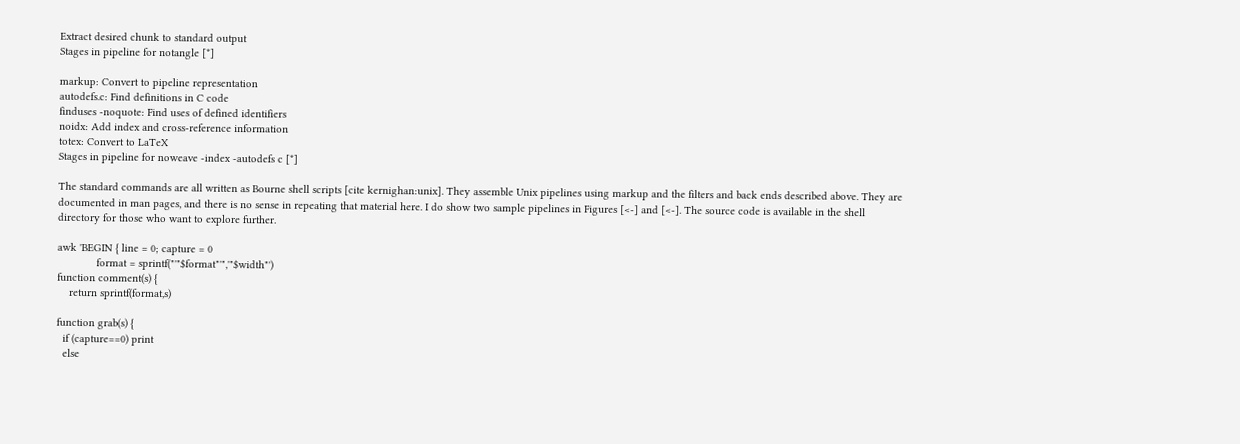Extract desired chunk to standard output
Stages in pipeline for notangle [*]

markup: Convert to pipeline representation
autodefs.c: Find definitions in C code
finduses -noquote: Find uses of defined identifiers
noidx: Add index and cross-reference information
totex: Convert to LaTeX
Stages in pipeline for noweave -index -autodefs c [*]

The standard commands are all written as Bourne shell scripts [cite kernighan:unix]. They assemble Unix pipelines using markup and the filters and back ends described above. They are documented in man pages, and there is no sense in repeating that material here. I do show two sample pipelines in Figures [<-] and [<-]. The source code is available in the shell directory for those who want to explore further.

awk 'BEGIN { line = 0; capture = 0
             format = sprintf("'"$format"'",'"$width"')
function comment(s) {
    return sprintf(format,s)

function grab(s) {
  if (capture==0) print
  else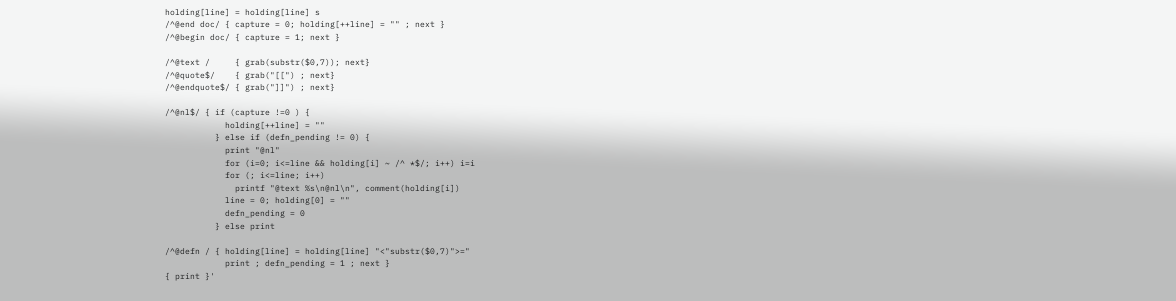holding[line] = holding[line] s
/^@end doc/ { capture = 0; holding[++line] = "" ; next }
/^@begin doc/ { capture = 1; next }

/^@text /     { grab(substr($0,7)); next}
/^@quote$/    { grab("[[") ; next}
/^@endquote$/ { grab("]]") ; next}

/^@nl$/ { if (capture !=0 ) {
            holding[++line] = ""
          } else if (defn_pending != 0) {
            print "@nl"
            for (i=0; i<=line && holding[i] ~ /^ *$/; i++) i=i
            for (; i<=line; i++)
              printf "@text %s\n@nl\n", comment(holding[i])
            line = 0; holding[0] = ""
            defn_pending = 0
          } else print

/^@defn / { holding[line] = holding[line] "<"substr($0,7)">="
            print ; defn_pending = 1 ; next }
{ print }'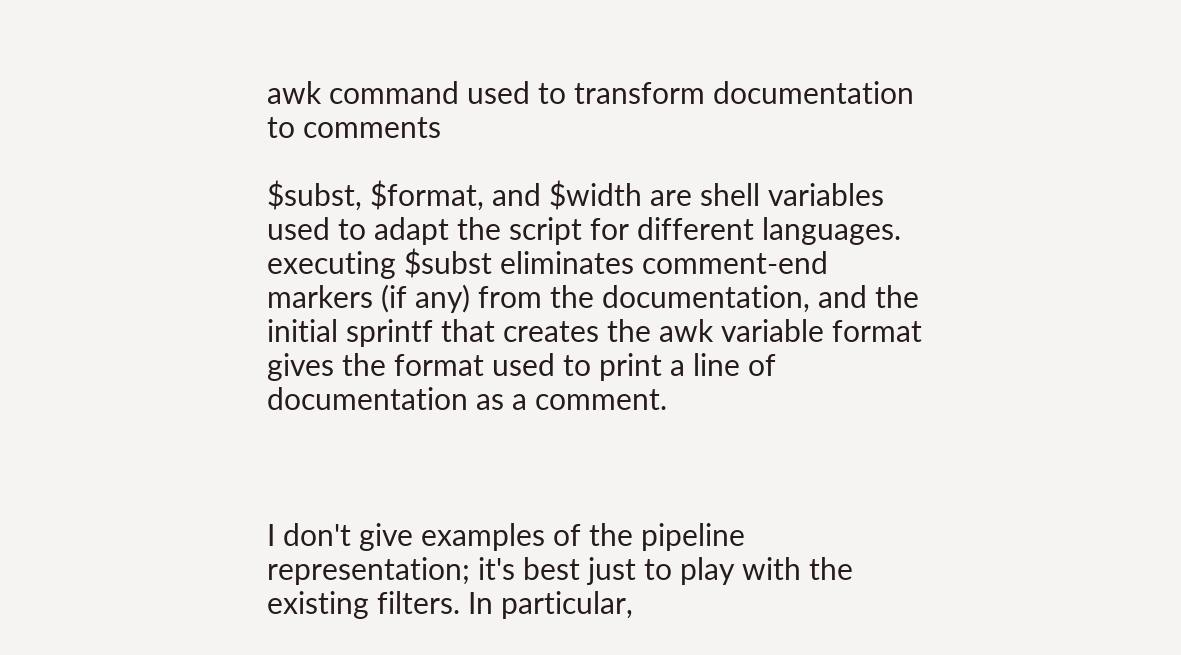awk command used to transform documentation to comments

$subst, $format, and $width are shell variables used to adapt the script for different languages. executing $subst eliminates comment-end markers (if any) from the documentation, and the initial sprintf that creates the awk variable format gives the format used to print a line of documentation as a comment.



I don't give examples of the pipeline representation; it's best just to play with the existing filters. In particular,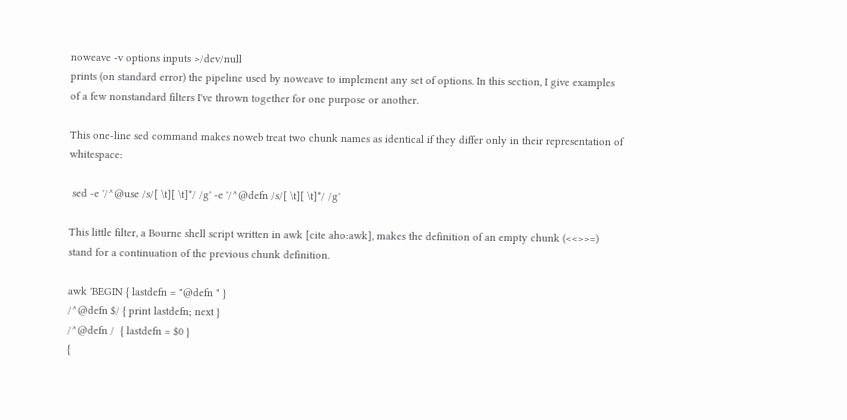noweave -v options inputs >/dev/null
prints (on standard error) the pipeline used by noweave to implement any set of options. In this section, I give examples of a few nonstandard filters I've thrown together for one purpose or another.

This one-line sed command makes noweb treat two chunk names as identical if they differ only in their representation of whitespace:

 sed -e '/^@use /s/[ \t][ \t]*/ /g' -e '/^@defn /s/[ \t][ \t]*/ /g'

This little filter, a Bourne shell script written in awk [cite aho:awk], makes the definition of an empty chunk (<<>>=) stand for a continuation of the previous chunk definition.

awk 'BEGIN { lastdefn = "@defn " }
/^@defn $/ { print lastdefn; next }
/^@defn /  { lastdefn = $0 }
{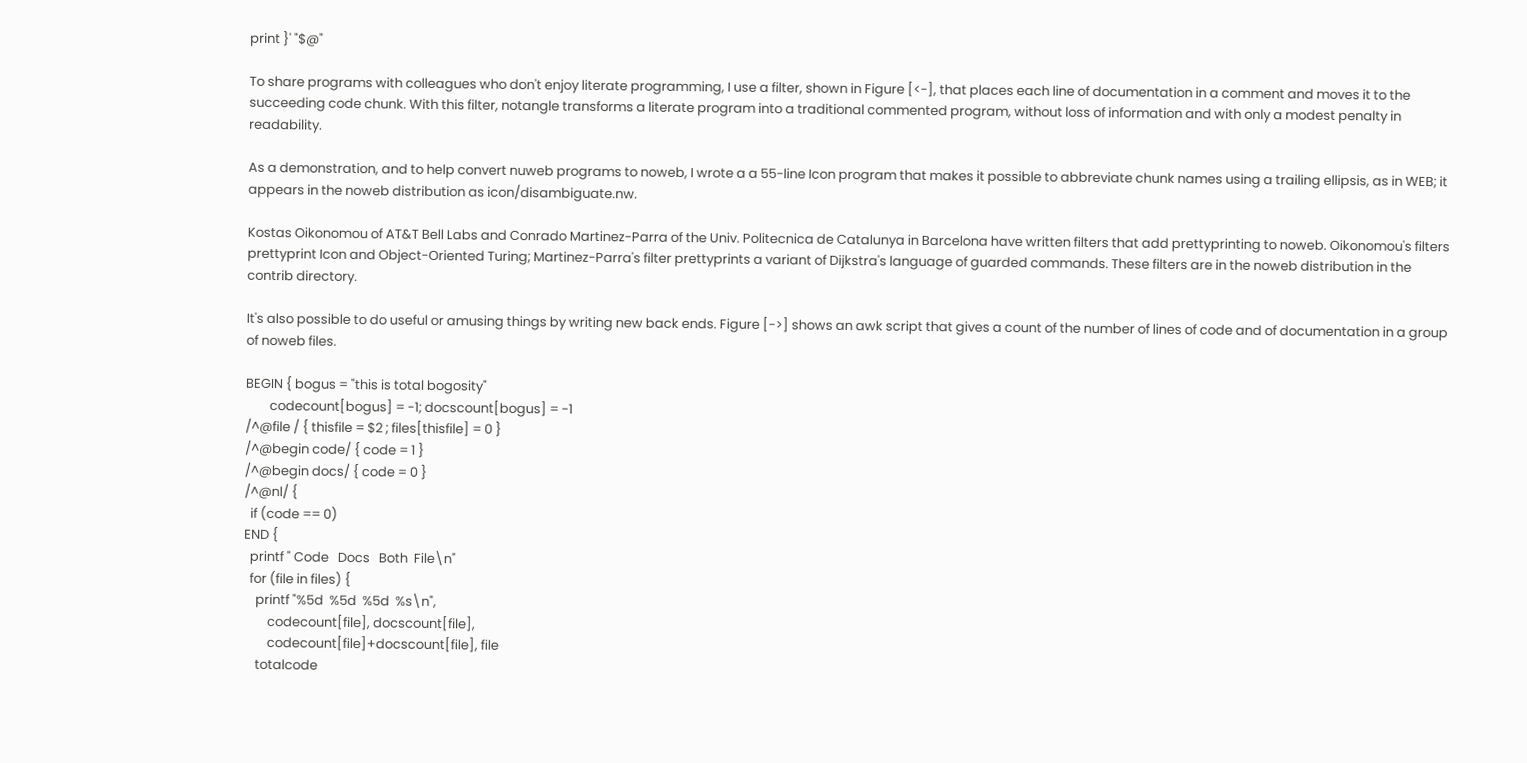print }' "$@"

To share programs with colleagues who don't enjoy literate programming, I use a filter, shown in Figure [<-], that places each line of documentation in a comment and moves it to the succeeding code chunk. With this filter, notangle transforms a literate program into a traditional commented program, without loss of information and with only a modest penalty in readability.

As a demonstration, and to help convert nuweb programs to noweb, I wrote a a 55-line Icon program that makes it possible to abbreviate chunk names using a trailing ellipsis, as in WEB; it appears in the noweb distribution as icon/disambiguate.nw.

Kostas Oikonomou of AT&T Bell Labs and Conrado Martinez-Parra of the Univ. Politecnica de Catalunya in Barcelona have written filters that add prettyprinting to noweb. Oikonomou's filters prettyprint Icon and Object-Oriented Turing; Martinez-Parra's filter prettyprints a variant of Dijkstra's language of guarded commands. These filters are in the noweb distribution in the contrib directory.

It's also possible to do useful or amusing things by writing new back ends. Figure [->] shows an awk script that gives a count of the number of lines of code and of documentation in a group of noweb files.

BEGIN { bogus = "this is total bogosity"
        codecount[bogus] = -1; docscount[bogus] = -1
/^@file / { thisfile = $2 ; files[thisfile] = 0 }
/^@begin code/ { code = 1 }
/^@begin docs/ { code = 0 }
/^@nl/ {
  if (code == 0)
END {
  printf " Code   Docs   Both  File\n"
  for (file in files) {
    printf "%5d  %5d  %5d  %s\n",
        codecount[file], docscount[file],
        codecount[file]+docscount[file], file
    totalcode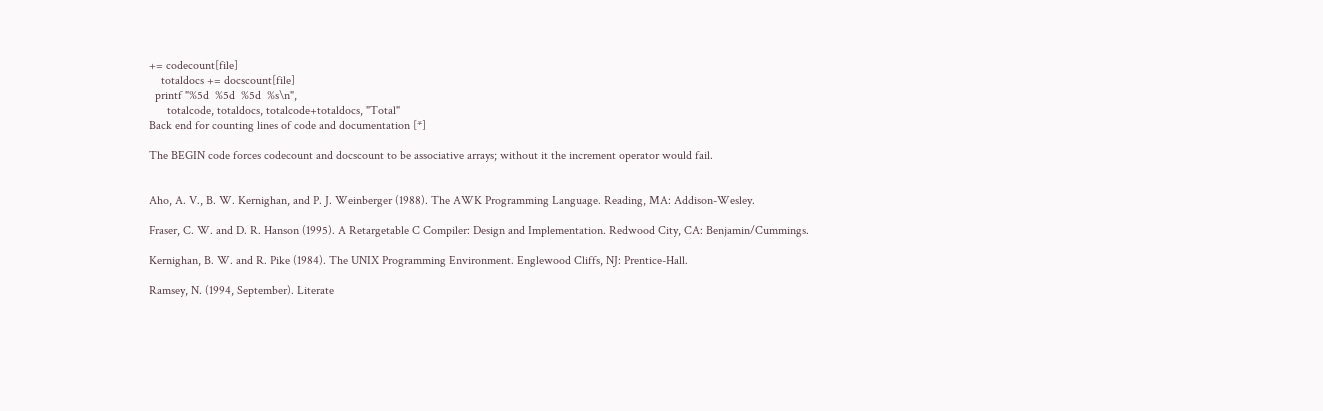+= codecount[file]
    totaldocs += docscount[file]
  printf "%5d  %5d  %5d  %s\n",
      totalcode, totaldocs, totalcode+totaldocs, "Total"
Back end for counting lines of code and documentation [*]

The BEGIN code forces codecount and docscount to be associative arrays; without it the increment operator would fail.


Aho, A. V., B. W. Kernighan, and P. J. Weinberger (1988). The AWK Programming Language. Reading, MA: Addison-Wesley.

Fraser, C. W. and D. R. Hanson (1995). A Retargetable C Compiler: Design and Implementation. Redwood City, CA: Benjamin/Cummings.

Kernighan, B. W. and R. Pike (1984). The UNIX Programming Environment. Englewood Cliffs, NJ: Prentice-Hall.

Ramsey, N. (1994, September). Literate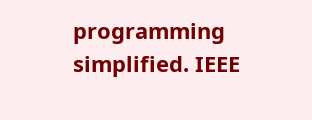programming simplified. IEEE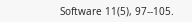Software 11(5), 97--105.